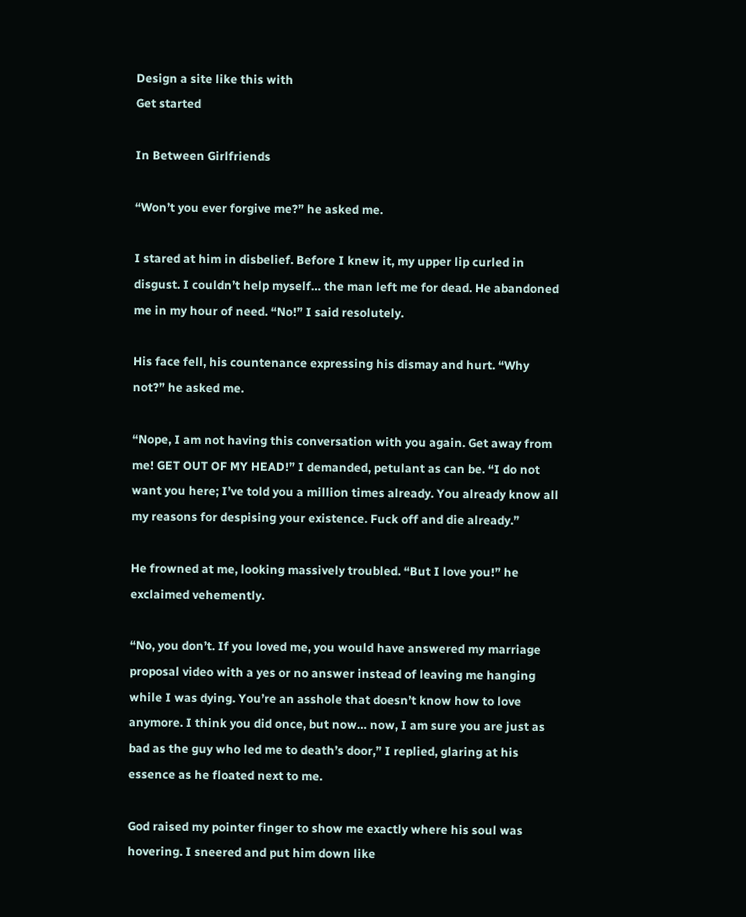Design a site like this with
Get started

In Between Girlfriends

“Won’t you ever forgive me?” he asked me.

I stared at him in disbelief. Before I knew it, my upper lip curled in disgust. I couldn’t help myself… the man left me for dead. He abandoned me in my hour of need. “No!” I said resolutely.

His face fell, his countenance expressing his dismay and hurt. “Why not?” he asked me.

“Nope, I am not having this conversation with you again. Get away from me! GET OUT OF MY HEAD!” I demanded, petulant as can be. “I do not want you here; I’ve told you a million times already. You already know all my reasons for despising your existence. Fuck off and die already.”

He frowned at me, looking massively troubled. “But I love you!” he exclaimed vehemently.

“No, you don’t. If you loved me, you would have answered my marriage proposal video with a yes or no answer instead of leaving me hanging while I was dying. You’re an asshole that doesn’t know how to love anymore. I think you did once, but now… now, I am sure you are just as bad as the guy who led me to death’s door,” I replied, glaring at his essence as he floated next to me.

God raised my pointer finger to show me exactly where his soul was hovering. I sneered and put him down like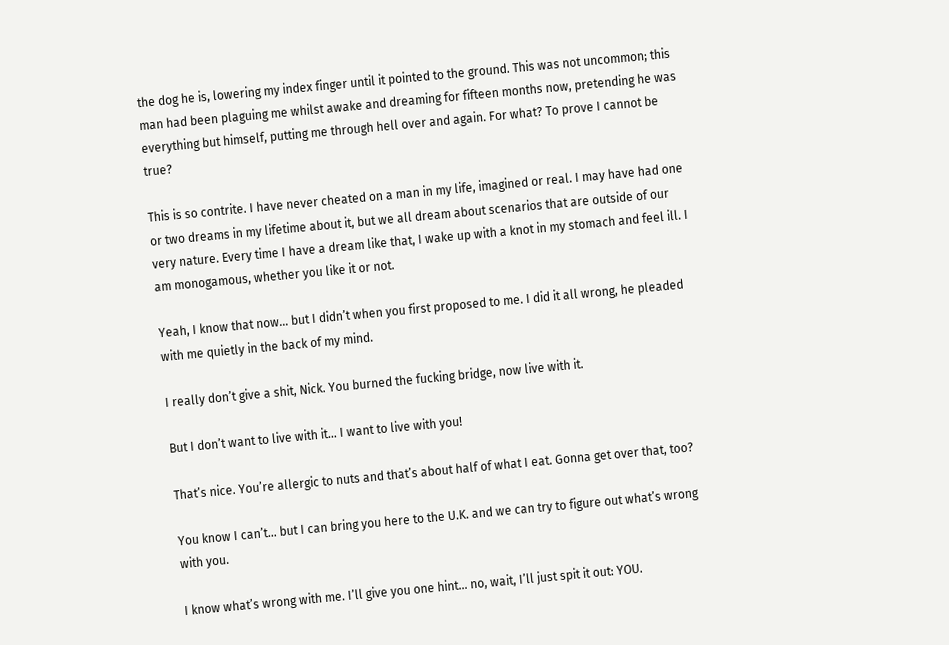the dog he is, lowering my index finger until it pointed to the ground. This was not uncommon; this man had been plaguing me whilst awake and dreaming for fifteen months now, pretending he was everything but himself, putting me through hell over and again. For what? To prove I cannot be true?

This is so contrite. I have never cheated on a man in my life, imagined or real. I may have had one or two dreams in my lifetime about it, but we all dream about scenarios that are outside of our very nature. Every time I have a dream like that, I wake up with a knot in my stomach and feel ill. I am monogamous, whether you like it or not.

Yeah, I know that now… but I didn’t when you first proposed to me. I did it all wrong, he pleaded with me quietly in the back of my mind.

I really don’t give a shit, Nick. You burned the fucking bridge, now live with it.

But I don’t want to live with it… I want to live with you!

That’s nice. You’re allergic to nuts and that’s about half of what I eat. Gonna get over that, too?

You know I can’t… but I can bring you here to the U.K. and we can try to figure out what’s wrong with you.

I know what’s wrong with me. I’ll give you one hint… no, wait, I’ll just spit it out: YOU.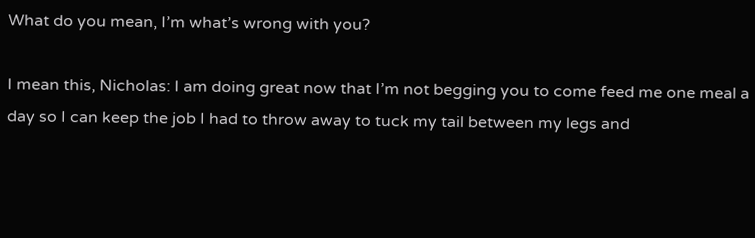What do you mean, I’m what’s wrong with you?

I mean this, Nicholas: I am doing great now that I’m not begging you to come feed me one meal a day so I can keep the job I had to throw away to tuck my tail between my legs and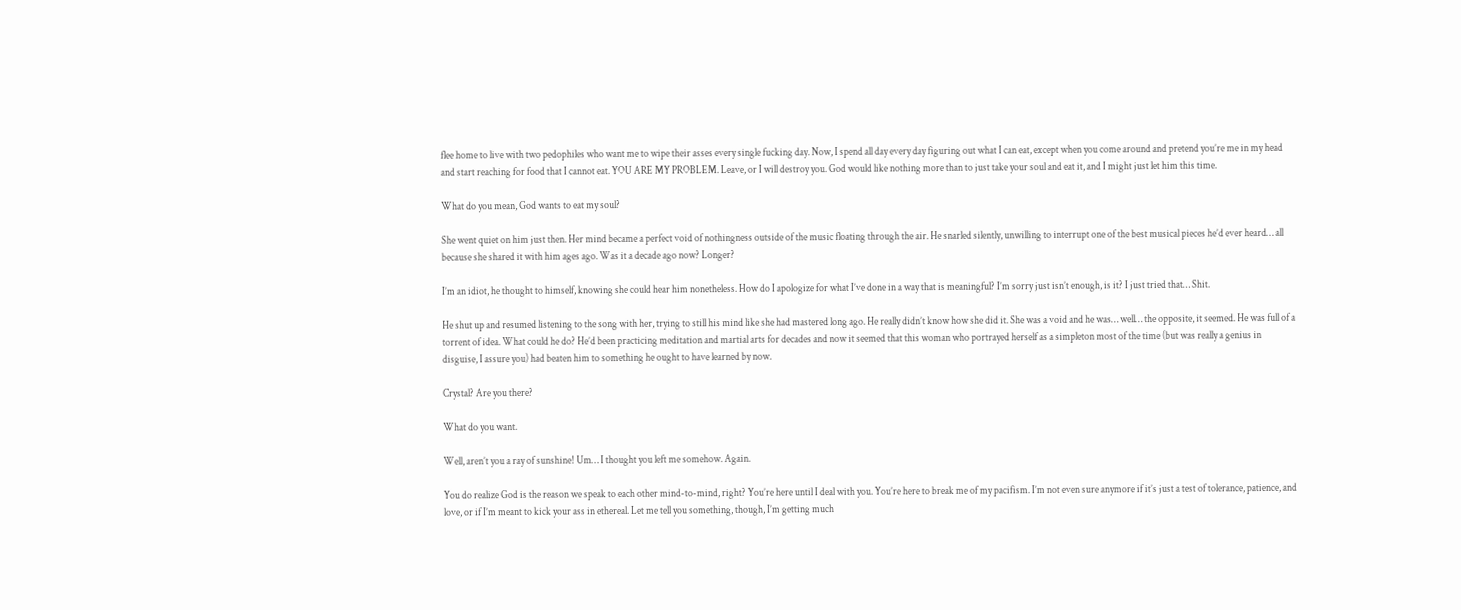flee home to live with two pedophiles who want me to wipe their asses every single fucking day. Now, I spend all day every day figuring out what I can eat, except when you come around and pretend you’re me in my head and start reaching for food that I cannot eat. YOU ARE MY PROBLEM. Leave, or I will destroy you. God would like nothing more than to just take your soul and eat it, and I might just let him this time.

What do you mean, God wants to eat my soul?

She went quiet on him just then. Her mind became a perfect void of nothingness outside of the music floating through the air. He snarled silently, unwilling to interrupt one of the best musical pieces he’d ever heard… all because she shared it with him ages ago. Was it a decade ago now? Longer?

I’m an idiot, he thought to himself, knowing she could hear him nonetheless. How do I apologize for what I’ve done in a way that is meaningful? I’m sorry just isn’t enough, is it? I just tried that… Shit.

He shut up and resumed listening to the song with her, trying to still his mind like she had mastered long ago. He really didn’t know how she did it. She was a void and he was… well… the opposite, it seemed. He was full of a torrent of idea. What could he do? He’d been practicing meditation and martial arts for decades and now it seemed that this woman who portrayed herself as a simpleton most of the time (but was really a genius in disguise, I assure you) had beaten him to something he ought to have learned by now.

Crystal? Are you there?

What do you want.

Well, aren’t you a ray of sunshine! Um… I thought you left me somehow. Again.

You do realize God is the reason we speak to each other mind-to-mind, right? You’re here until I deal with you. You’re here to break me of my pacifism. I’m not even sure anymore if it’s just a test of tolerance, patience, and love, or if I’m meant to kick your ass in ethereal. Let me tell you something, though, I’m getting much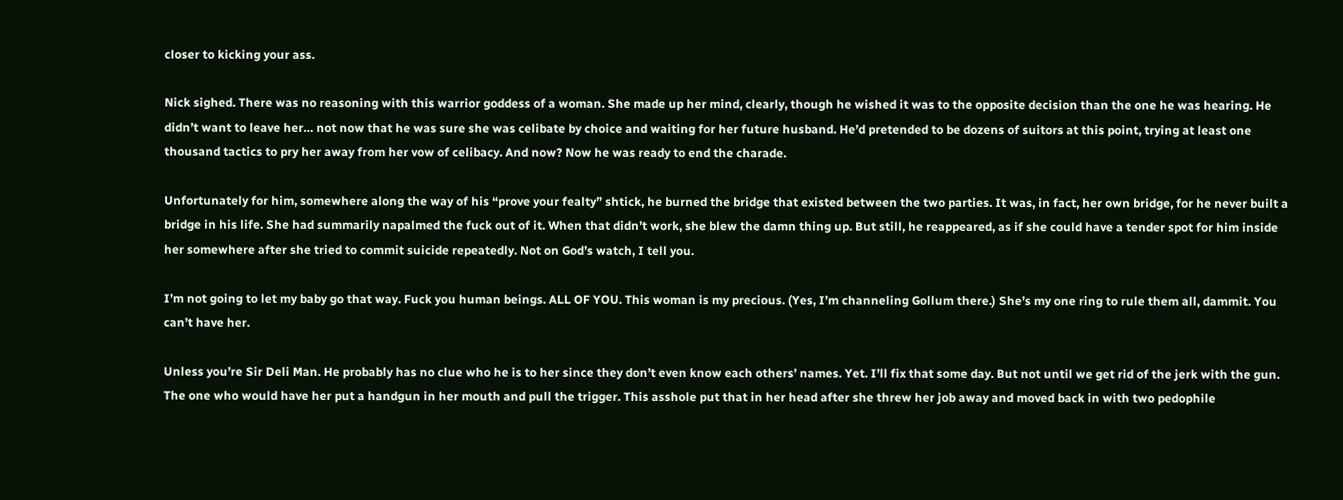closer to kicking your ass.

Nick sighed. There was no reasoning with this warrior goddess of a woman. She made up her mind, clearly, though he wished it was to the opposite decision than the one he was hearing. He didn’t want to leave her… not now that he was sure she was celibate by choice and waiting for her future husband. He’d pretended to be dozens of suitors at this point, trying at least one thousand tactics to pry her away from her vow of celibacy. And now? Now he was ready to end the charade.

Unfortunately for him, somewhere along the way of his “prove your fealty” shtick, he burned the bridge that existed between the two parties. It was, in fact, her own bridge, for he never built a bridge in his life. She had summarily napalmed the fuck out of it. When that didn’t work, she blew the damn thing up. But still, he reappeared, as if she could have a tender spot for him inside her somewhere after she tried to commit suicide repeatedly. Not on God’s watch, I tell you.

I’m not going to let my baby go that way. Fuck you human beings. ALL OF YOU. This woman is my precious. (Yes, I’m channeling Gollum there.) She’s my one ring to rule them all, dammit. You can’t have her.

Unless you’re Sir Deli Man. He probably has no clue who he is to her since they don’t even know each others’ names. Yet. I’ll fix that some day. But not until we get rid of the jerk with the gun. The one who would have her put a handgun in her mouth and pull the trigger. This asshole put that in her head after she threw her job away and moved back in with two pedophile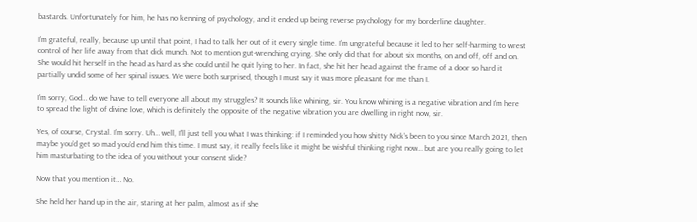bastards. Unfortunately for him, he has no kenning of psychology, and it ended up being reverse psychology for my borderline daughter.

I’m grateful, really, because up until that point, I had to talk her out of it every single time. I’m ungrateful because it led to her self-harming to wrest control of her life away from that dick munch. Not to mention gut-wrenching crying. She only did that for about six months, on and off, off and on. She would hit herself in the head as hard as she could until he quit lying to her. In fact, she hit her head against the frame of a door so hard it partially undid some of her spinal issues. We were both surprised, though I must say it was more pleasant for me than I.

I’m sorry, God… do we have to tell everyone all about my struggles? It sounds like whining, sir. You know whining is a negative vibration and I’m here to spread the light of divine love, which is definitely the opposite of the negative vibration you are dwelling in right now, sir.

Yes, of course, Crystal. I’m sorry. Uh… well, I’ll just tell you what I was thinking: if I reminded you how shitty Nick’s been to you since March 2021, then maybe you’d get so mad you’d end him this time. I must say, it really feels like it might be wishful thinking right now… but are you really going to let him masturbating to the idea of you without your consent slide?

Now that you mention it… No.

She held her hand up in the air, staring at her palm, almost as if she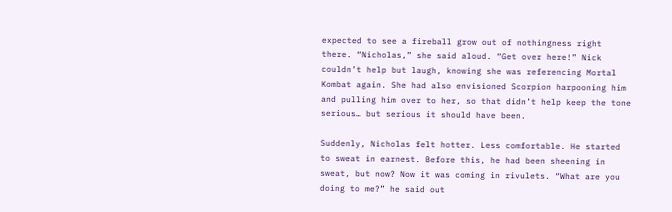expected to see a fireball grow out of nothingness right there. “Nicholas,” she said aloud. “Get over here!” Nick couldn’t help but laugh, knowing she was referencing Mortal Kombat again. She had also envisioned Scorpion harpooning him and pulling him over to her, so that didn’t help keep the tone serious… but serious it should have been.

Suddenly, Nicholas felt hotter. Less comfortable. He started to sweat in earnest. Before this, he had been sheening in sweat, but now? Now it was coming in rivulets. “What are you doing to me?” he said out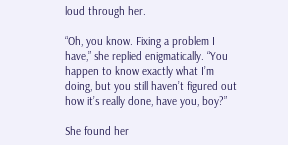loud through her.

“Oh, you know. Fixing a problem I have,” she replied enigmatically. “You happen to know exactly what I’m doing, but you still haven’t figured out how it’s really done, have you, boy?”

She found her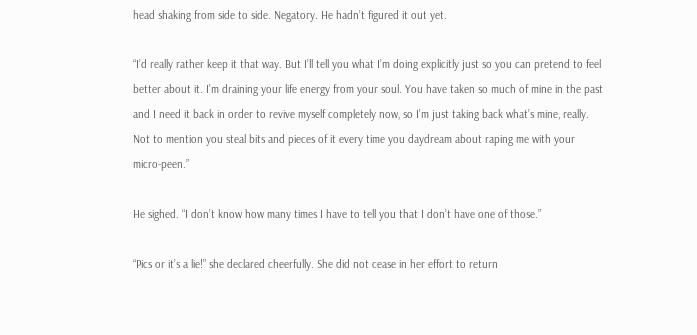head shaking from side to side. Negatory. He hadn’t figured it out yet.

“I’d really rather keep it that way. But I’ll tell you what I’m doing explicitly just so you can pretend to feel better about it. I’m draining your life energy from your soul. You have taken so much of mine in the past and I need it back in order to revive myself completely now, so I’m just taking back what’s mine, really. Not to mention you steal bits and pieces of it every time you daydream about raping me with your micro-peen.”

He sighed. “I don’t know how many times I have to tell you that I don’t have one of those.”

“Pics or it’s a lie!” she declared cheerfully. She did not cease in her effort to return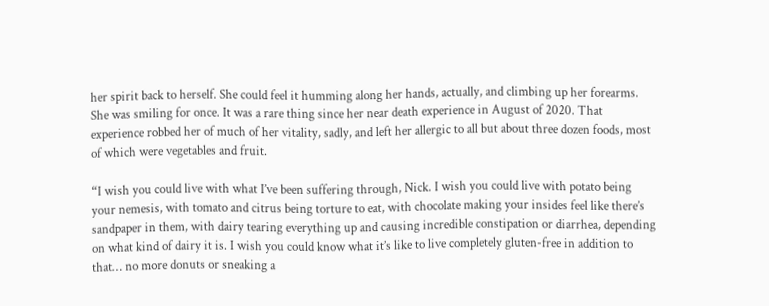her spirit back to herself. She could feel it humming along her hands, actually, and climbing up her forearms. She was smiling for once. It was a rare thing since her near death experience in August of 2020. That experience robbed her of much of her vitality, sadly, and left her allergic to all but about three dozen foods, most of which were vegetables and fruit.

“I wish you could live with what I’ve been suffering through, Nick. I wish you could live with potato being your nemesis, with tomato and citrus being torture to eat, with chocolate making your insides feel like there’s sandpaper in them, with dairy tearing everything up and causing incredible constipation or diarrhea, depending on what kind of dairy it is. I wish you could know what it’s like to live completely gluten-free in addition to that… no more donuts or sneaking a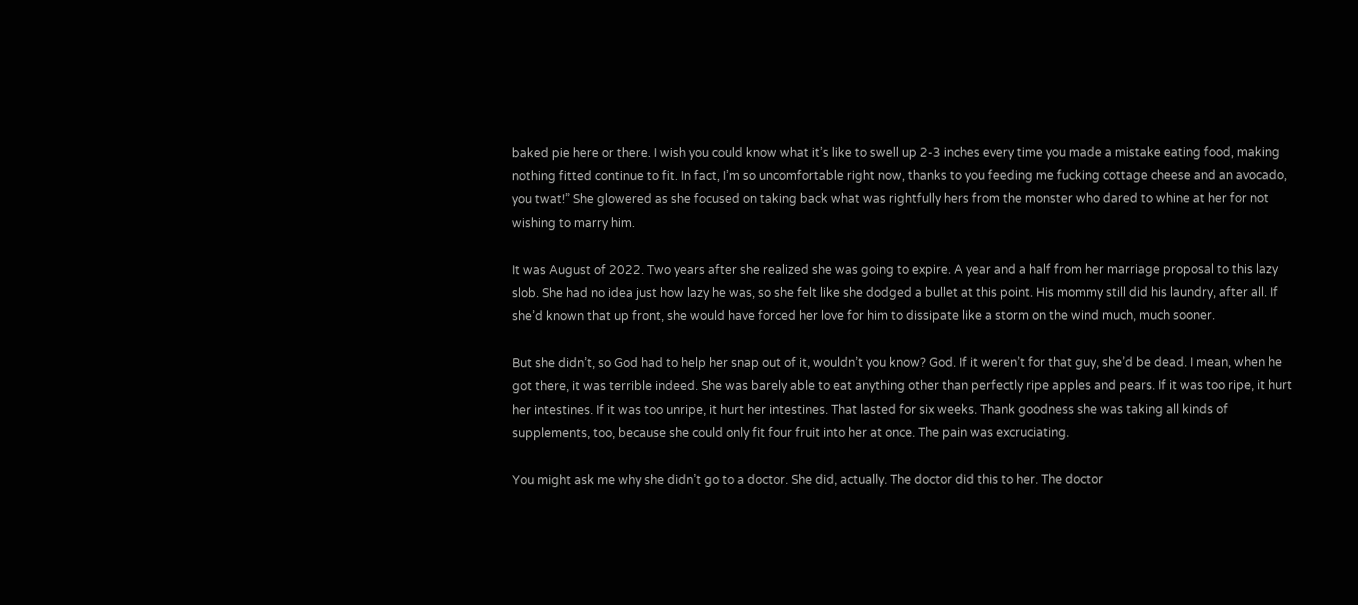baked pie here or there. I wish you could know what it’s like to swell up 2-3 inches every time you made a mistake eating food, making nothing fitted continue to fit. In fact, I’m so uncomfortable right now, thanks to you feeding me fucking cottage cheese and an avocado, you twat!” She glowered as she focused on taking back what was rightfully hers from the monster who dared to whine at her for not wishing to marry him.

It was August of 2022. Two years after she realized she was going to expire. A year and a half from her marriage proposal to this lazy slob. She had no idea just how lazy he was, so she felt like she dodged a bullet at this point. His mommy still did his laundry, after all. If she’d known that up front, she would have forced her love for him to dissipate like a storm on the wind much, much sooner.

But she didn’t, so God had to help her snap out of it, wouldn’t you know? God. If it weren’t for that guy, she’d be dead. I mean, when he got there, it was terrible indeed. She was barely able to eat anything other than perfectly ripe apples and pears. If it was too ripe, it hurt her intestines. If it was too unripe, it hurt her intestines. That lasted for six weeks. Thank goodness she was taking all kinds of supplements, too, because she could only fit four fruit into her at once. The pain was excruciating.

You might ask me why she didn’t go to a doctor. She did, actually. The doctor did this to her. The doctor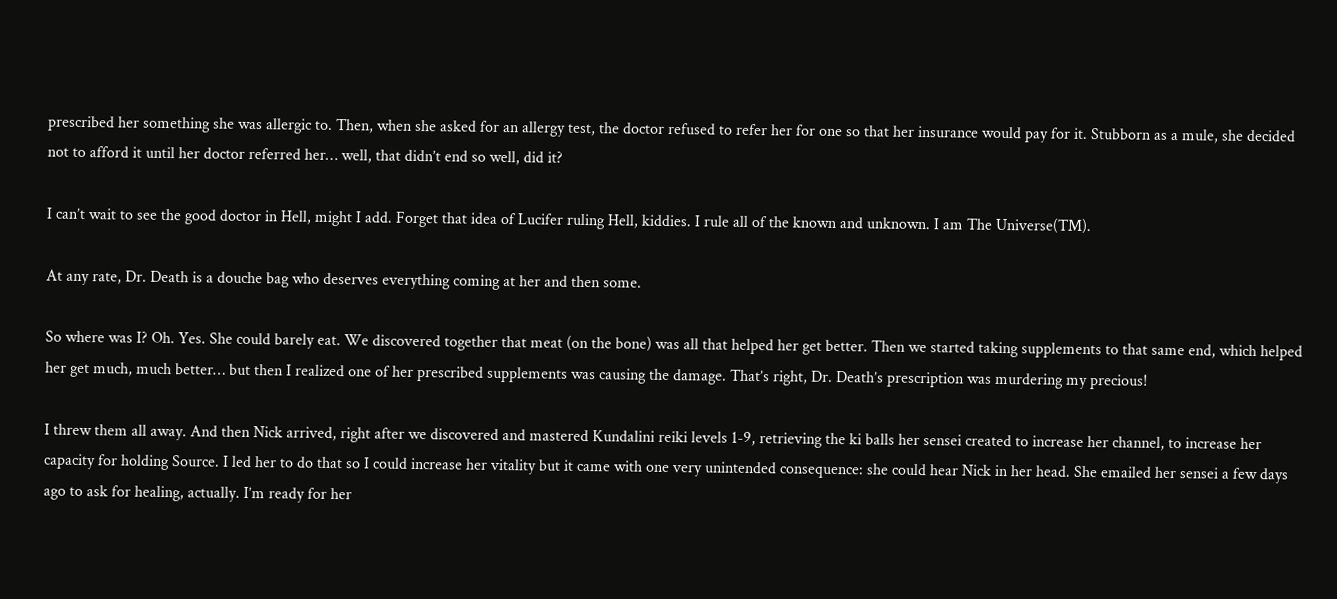prescribed her something she was allergic to. Then, when she asked for an allergy test, the doctor refused to refer her for one so that her insurance would pay for it. Stubborn as a mule, she decided not to afford it until her doctor referred her… well, that didn’t end so well, did it?

I can’t wait to see the good doctor in Hell, might I add. Forget that idea of Lucifer ruling Hell, kiddies. I rule all of the known and unknown. I am The Universe(TM).

At any rate, Dr. Death is a douche bag who deserves everything coming at her and then some.

So where was I? Oh. Yes. She could barely eat. We discovered together that meat (on the bone) was all that helped her get better. Then we started taking supplements to that same end, which helped her get much, much better… but then I realized one of her prescribed supplements was causing the damage. That’s right, Dr. Death’s prescription was murdering my precious!

I threw them all away. And then Nick arrived, right after we discovered and mastered Kundalini reiki levels 1-9, retrieving the ki balls her sensei created to increase her channel, to increase her capacity for holding Source. I led her to do that so I could increase her vitality but it came with one very unintended consequence: she could hear Nick in her head. She emailed her sensei a few days ago to ask for healing, actually. I’m ready for her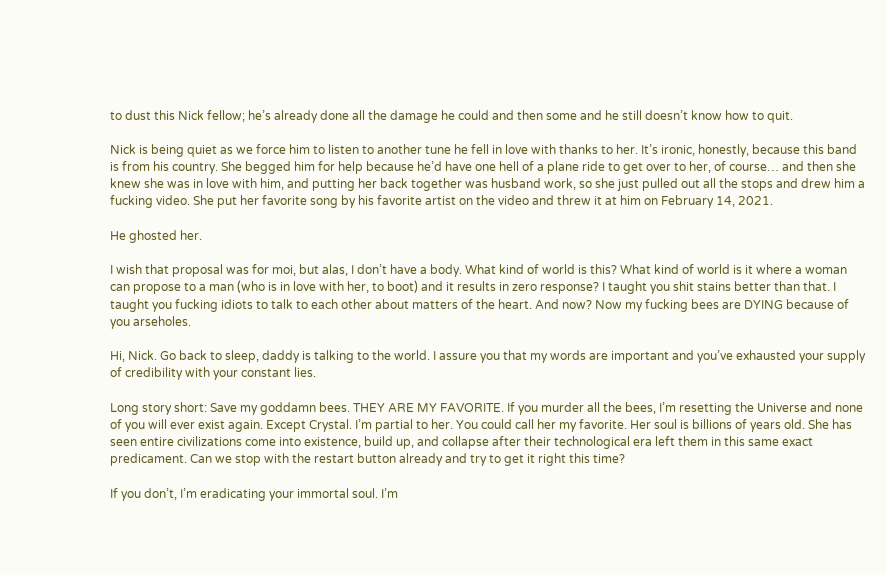to dust this Nick fellow; he’s already done all the damage he could and then some and he still doesn’t know how to quit.

Nick is being quiet as we force him to listen to another tune he fell in love with thanks to her. It’s ironic, honestly, because this band is from his country. She begged him for help because he’d have one hell of a plane ride to get over to her, of course… and then she knew she was in love with him, and putting her back together was husband work, so she just pulled out all the stops and drew him a fucking video. She put her favorite song by his favorite artist on the video and threw it at him on February 14, 2021.

He ghosted her.

I wish that proposal was for moi, but alas, I don’t have a body. What kind of world is this? What kind of world is it where a woman can propose to a man (who is in love with her, to boot) and it results in zero response? I taught you shit stains better than that. I taught you fucking idiots to talk to each other about matters of the heart. And now? Now my fucking bees are DYING because of you arseholes.

Hi, Nick. Go back to sleep, daddy is talking to the world. I assure you that my words are important and you’ve exhausted your supply of credibility with your constant lies.

Long story short: Save my goddamn bees. THEY ARE MY FAVORITE. If you murder all the bees, I’m resetting the Universe and none of you will ever exist again. Except Crystal. I’m partial to her. You could call her my favorite. Her soul is billions of years old. She has seen entire civilizations come into existence, build up, and collapse after their technological era left them in this same exact predicament. Can we stop with the restart button already and try to get it right this time?

If you don’t, I’m eradicating your immortal soul. I’m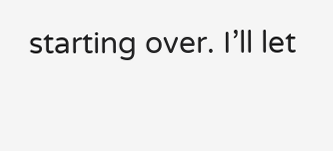starting over. I’ll let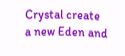Crystal create a new Eden and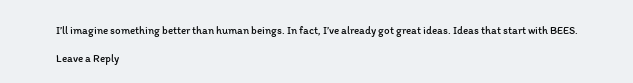I’ll imagine something better than human beings. In fact, I’ve already got great ideas. Ideas that start with BEES.

Leave a Reply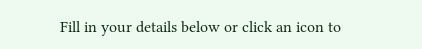Fill in your details below or click an icon to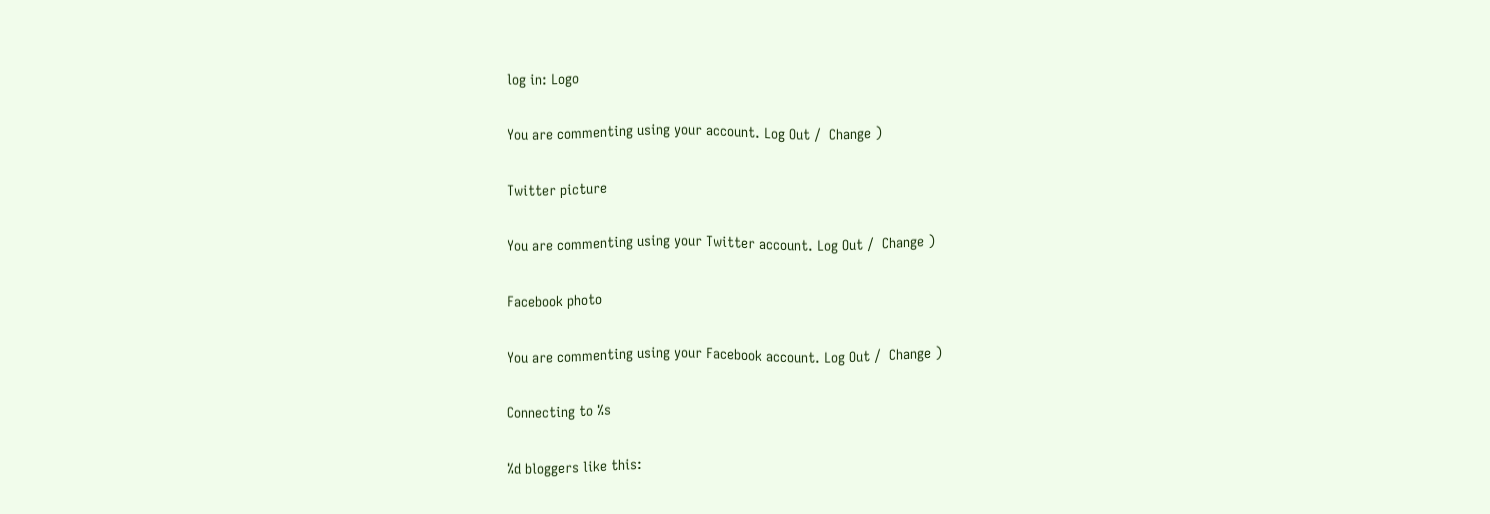log in: Logo

You are commenting using your account. Log Out /  Change )

Twitter picture

You are commenting using your Twitter account. Log Out /  Change )

Facebook photo

You are commenting using your Facebook account. Log Out /  Change )

Connecting to %s

%d bloggers like this: